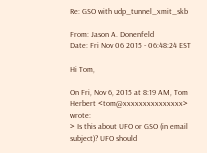Re: GSO with udp_tunnel_xmit_skb

From: Jason A. Donenfeld
Date: Fri Nov 06 2015 - 06:48:24 EST

Hi Tom,

On Fri, Nov 6, 2015 at 8:19 AM, Tom Herbert <tom@xxxxxxxxxxxxxxx> wrote:
> Is this about UFO or GSO (in email subject)? UFO should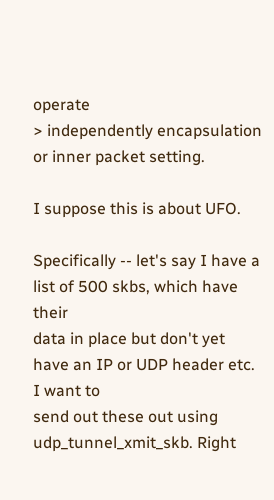operate
> independently encapsulation or inner packet setting.

I suppose this is about UFO.

Specifically -- let's say I have a list of 500 skbs, which have their
data in place but don't yet have an IP or UDP header etc. I want to
send out these out using udp_tunnel_xmit_skb. Right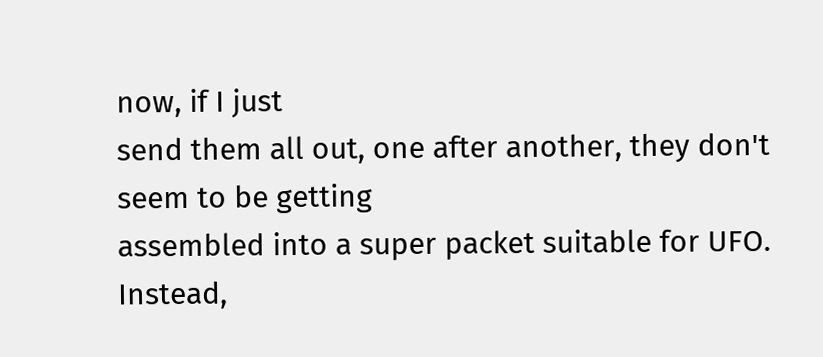now, if I just
send them all out, one after another, they don't seem to be getting
assembled into a super packet suitable for UFO. Instead,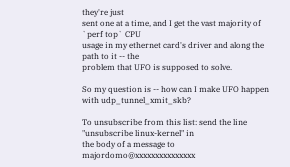they're just
sent one at a time, and I get the vast majority of `perf top` CPU
usage in my ethernet card's driver and along the path to it -- the
problem that UFO is supposed to solve.

So my question is -- how can I make UFO happen with udp_tunnel_xmit_skb?

To unsubscribe from this list: send the line "unsubscribe linux-kernel" in
the body of a message to majordomo@xxxxxxxxxxxxxxx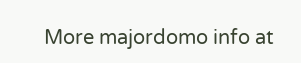More majordomo info at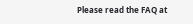Please read the FAQ at